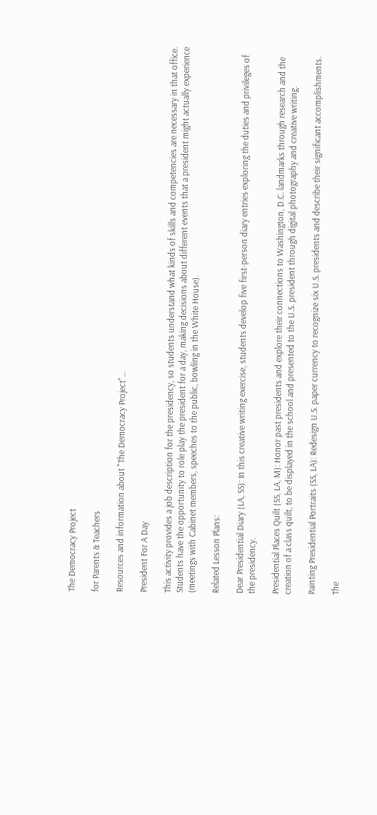The Democracy Project

for Parents & Teachers

Resources and information about "The Democracy Project"...

President For A Day

This activity provides a job description for the presidency, so students understand what kinds of skills and competencies are necessary in that office. Students have the opportunity to role play the president for a day, making decisions about different events that a president might actually experience (meetings with Cabinet members, speeches to the public, bowling in the White House).

Related Lesson Plans:

Dear Presidential Diary (LA, SS): In this creative writing exercise, students develop five first-person diary entries exploring the duties and privileges of the presidency.

Presidential Places Quilt (SS, LA, M): Honor past presidents and explore their connections to Washington, D.C. landmarks through research and the creation of a class quilt, to be displayed in the school and presented to the U.S. president through digital photography and creative writing.

Painting Presidential Portraits (SS, LA): Redesign U.S. paper currency to recognize six U.S. presidents and describe their significant accomplishments.

The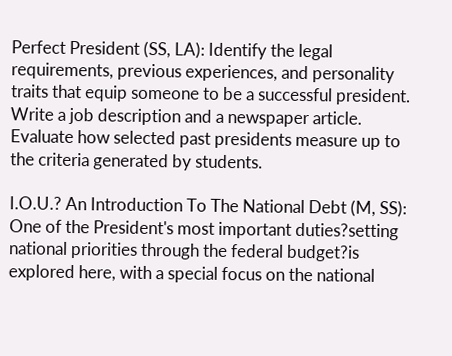Perfect President (SS, LA): Identify the legal requirements, previous experiences, and personality traits that equip someone to be a successful president. Write a job description and a newspaper article. Evaluate how selected past presidents measure up to the criteria generated by students.

I.O.U.? An Introduction To The National Debt (M, SS): One of the President's most important duties?setting national priorities through the federal budget?is explored here, with a special focus on the national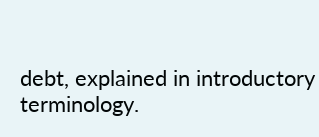debt, explained in introductory terminology.